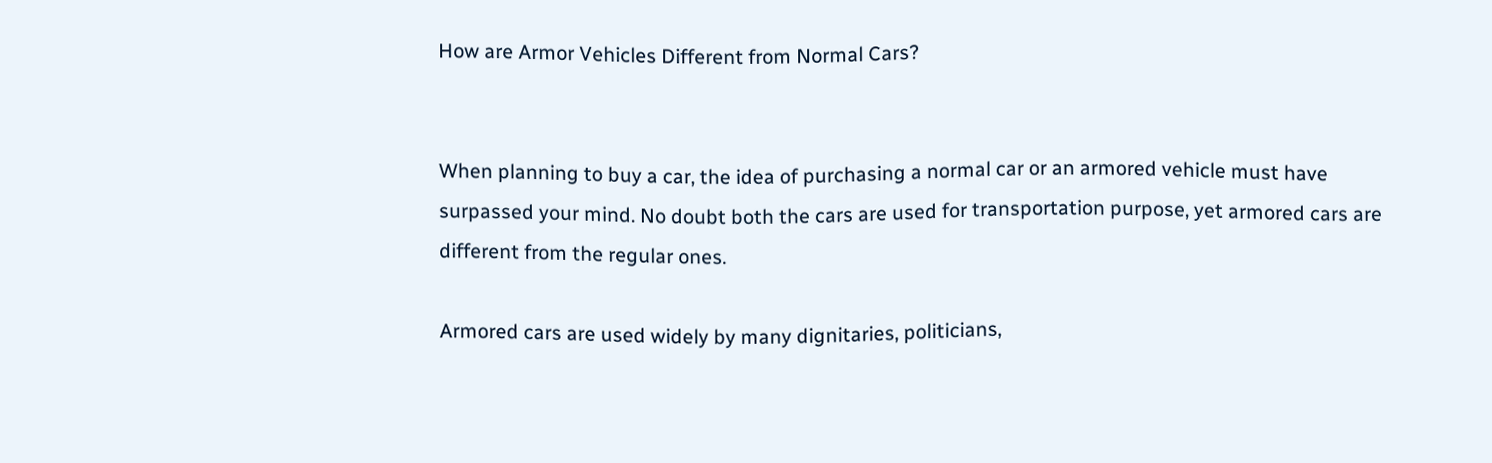How are Armor Vehicles Different from Normal Cars?


When planning to buy a car, the idea of purchasing a normal car or an armored vehicle must have surpassed your mind. No doubt both the cars are used for transportation purpose, yet armored cars are different from the regular ones.

Armored cars are used widely by many dignitaries, politicians,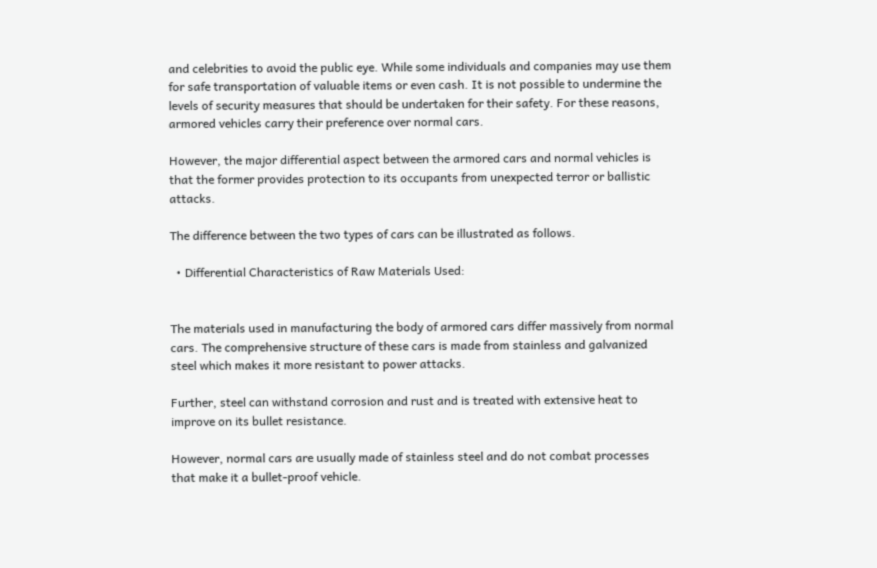and celebrities to avoid the public eye. While some individuals and companies may use them for safe transportation of valuable items or even cash. It is not possible to undermine the levels of security measures that should be undertaken for their safety. For these reasons, armored vehicles carry their preference over normal cars.

However, the major differential aspect between the armored cars and normal vehicles is that the former provides protection to its occupants from unexpected terror or ballistic attacks.

The difference between the two types of cars can be illustrated as follows.

  • Differential Characteristics of Raw Materials Used:


The materials used in manufacturing the body of armored cars differ massively from normal cars. The comprehensive structure of these cars is made from stainless and galvanized steel which makes it more resistant to power attacks.

Further, steel can withstand corrosion and rust and is treated with extensive heat to improve on its bullet resistance.

However, normal cars are usually made of stainless steel and do not combat processes that make it a bullet-proof vehicle.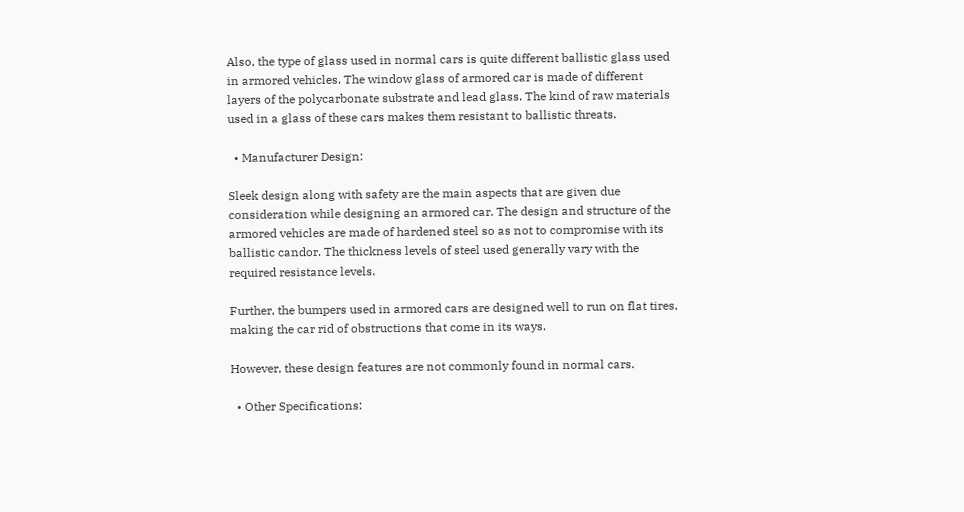Also, the type of glass used in normal cars is quite different ballistic glass used in armored vehicles. The window glass of armored car is made of different layers of the polycarbonate substrate and lead glass. The kind of raw materials used in a glass of these cars makes them resistant to ballistic threats.

  • Manufacturer Design:

Sleek design along with safety are the main aspects that are given due consideration while designing an armored car. The design and structure of the armored vehicles are made of hardened steel so as not to compromise with its ballistic candor. The thickness levels of steel used generally vary with the required resistance levels.

Further, the bumpers used in armored cars are designed well to run on flat tires, making the car rid of obstructions that come in its ways.

However, these design features are not commonly found in normal cars.

  • Other Specifications: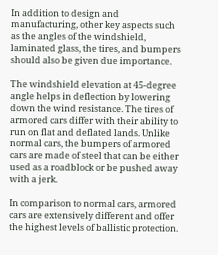In addition to design and manufacturing, other key aspects such as the angles of the windshield, laminated glass, the tires, and bumpers should also be given due importance.

The windshield elevation at 45-degree angle helps in deflection by lowering down the wind resistance. The tires of armored cars differ with their ability to run on flat and deflated lands. Unlike normal cars, the bumpers of armored cars are made of steel that can be either used as a roadblock or be pushed away with a jerk.

In comparison to normal cars, armored cars are extensively different and offer the highest levels of ballistic protection.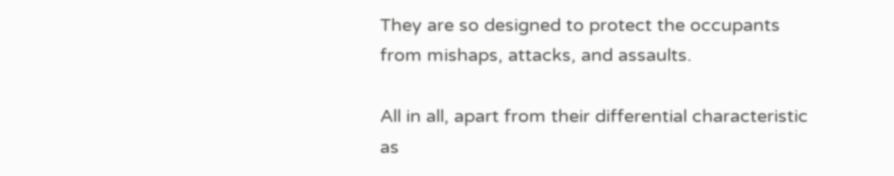They are so designed to protect the occupants from mishaps, attacks, and assaults.

All in all, apart from their differential characteristic as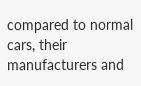compared to normal cars, their manufacturers and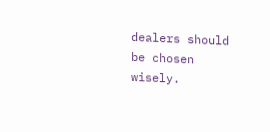dealers should be chosen wisely.